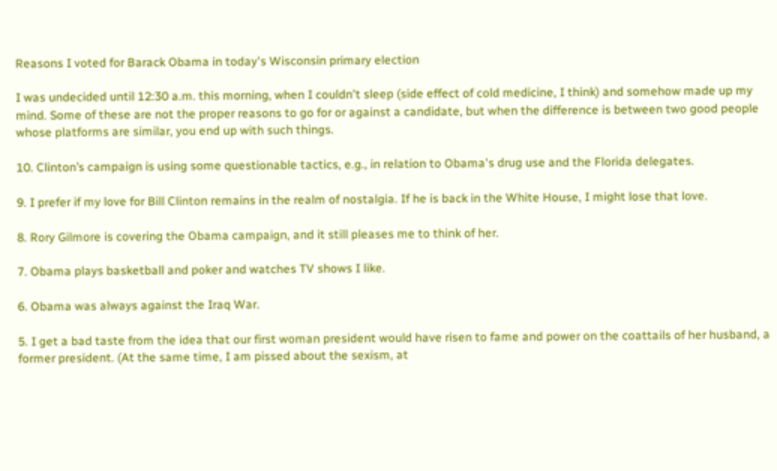Reasons I voted for Barack Obama in today's Wisconsin primary election

I was undecided until 12:30 a.m. this morning, when I couldn't sleep (side effect of cold medicine, I think) and somehow made up my mind. Some of these are not the proper reasons to go for or against a candidate, but when the difference is between two good people whose platforms are similar, you end up with such things.

10. Clinton’s campaign is using some questionable tactics, e.g., in relation to Obama's drug use and the Florida delegates.

9. I prefer if my love for Bill Clinton remains in the realm of nostalgia. If he is back in the White House, I might lose that love.

8. Rory Gilmore is covering the Obama campaign, and it still pleases me to think of her.

7. Obama plays basketball and poker and watches TV shows I like.

6. Obama was always against the Iraq War.

5. I get a bad taste from the idea that our first woman president would have risen to fame and power on the coattails of her husband, a former president. (At the same time, I am pissed about the sexism, at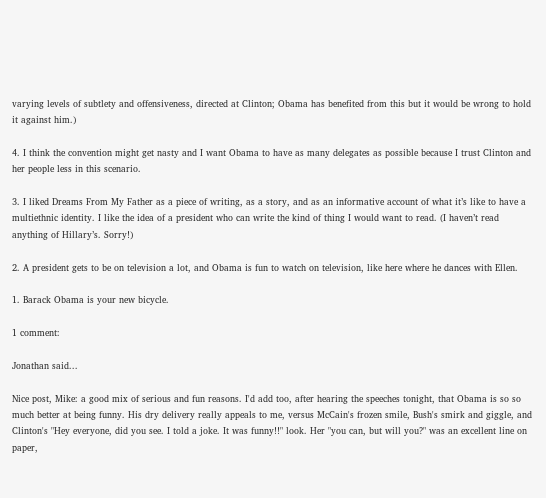varying levels of subtlety and offensiveness, directed at Clinton; Obama has benefited from this but it would be wrong to hold it against him.)

4. I think the convention might get nasty and I want Obama to have as many delegates as possible because I trust Clinton and her people less in this scenario.

3. I liked Dreams From My Father as a piece of writing, as a story, and as an informative account of what it’s like to have a multiethnic identity. I like the idea of a president who can write the kind of thing I would want to read. (I haven’t read anything of Hillary’s. Sorry!)

2. A president gets to be on television a lot, and Obama is fun to watch on television, like here where he dances with Ellen.

1. Barack Obama is your new bicycle.

1 comment:

Jonathan said...

Nice post, Mike: a good mix of serious and fun reasons. I'd add too, after hearing the speeches tonight, that Obama is so so much better at being funny. His dry delivery really appeals to me, versus McCain's frozen smile, Bush's smirk and giggle, and Clinton's "Hey everyone, did you see. I told a joke. It was funny!!" look. Her "you can, but will you?" was an excellent line on paper,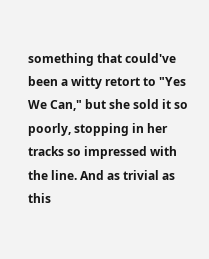something that could've been a witty retort to "Yes We Can," but she sold it so poorly, stopping in her tracks so impressed with the line. And as trivial as this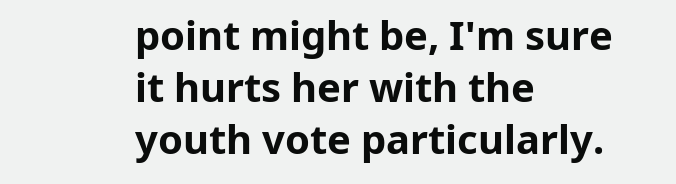point might be, I'm sure it hurts her with the youth vote particularly.